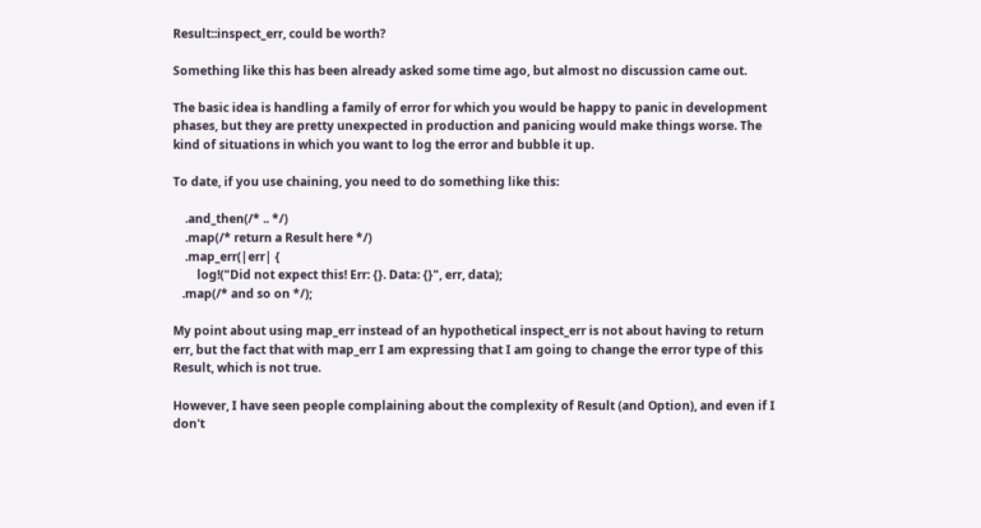Result::inspect_err, could be worth?

Something like this has been already asked some time ago, but almost no discussion came out.

The basic idea is handling a family of error for which you would be happy to panic in development phases, but they are pretty unexpected in production and panicing would make things worse. The kind of situations in which you want to log the error and bubble it up.

To date, if you use chaining, you need to do something like this:

    .and_then(/* .. */)
    .map(/* return a Result here */)
    .map_err(|err| {
        log!("Did not expect this! Err: {}. Data: {}", err, data);
   .map(/* and so on */);

My point about using map_err instead of an hypothetical inspect_err is not about having to return err, but the fact that with map_err I am expressing that I am going to change the error type of this Result, which is not true.

However, I have seen people complaining about the complexity of Result (and Option), and even if I don't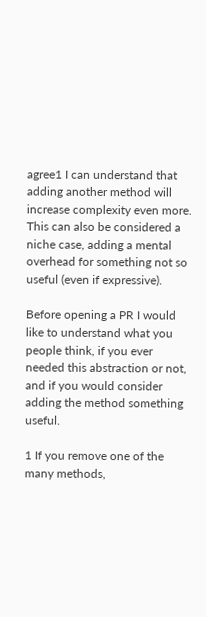agree1 I can understand that adding another method will increase complexity even more. This can also be considered a niche case, adding a mental overhead for something not so useful (even if expressive).

Before opening a PR I would like to understand what you people think, if you ever needed this abstraction or not, and if you would consider adding the method something useful.

1 If you remove one of the many methods,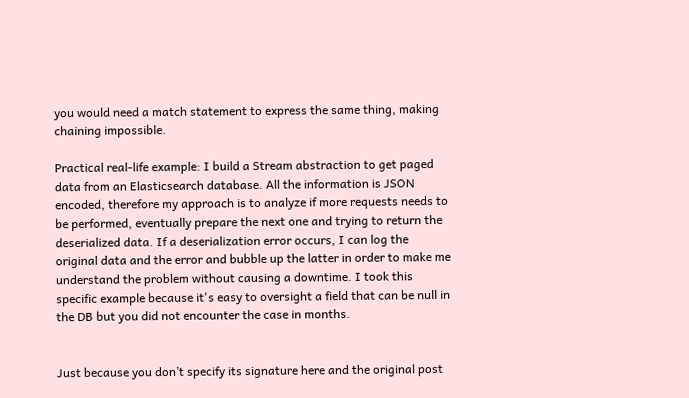you would need a match statement to express the same thing, making chaining impossible.

Practical real-life example: I build a Stream abstraction to get paged data from an Elasticsearch database. All the information is JSON encoded, therefore my approach is to analyze if more requests needs to be performed, eventually prepare the next one and trying to return the deserialized data. If a deserialization error occurs, I can log the original data and the error and bubble up the latter in order to make me understand the problem without causing a downtime. I took this specific example because it's easy to oversight a field that can be null in the DB but you did not encounter the case in months.


Just because you don’t specify its signature here and the original post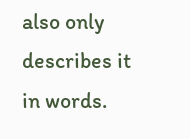also only describes it in words.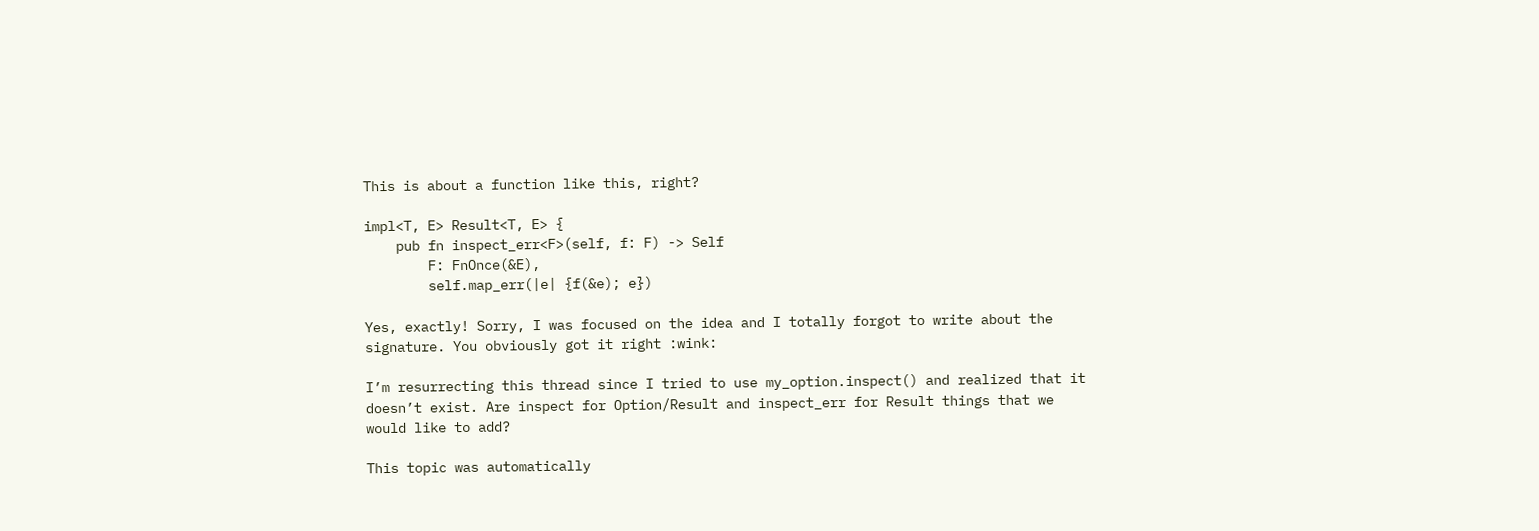This is about a function like this, right?

impl<T, E> Result<T, E> {
    pub fn inspect_err<F>(self, f: F) -> Self
        F: FnOnce(&E),
        self.map_err(|e| {f(&e); e})

Yes, exactly! Sorry, I was focused on the idea and I totally forgot to write about the signature. You obviously got it right :wink:

I’m resurrecting this thread since I tried to use my_option.inspect() and realized that it doesn’t exist. Are inspect for Option/Result and inspect_err for Result things that we would like to add?

This topic was automatically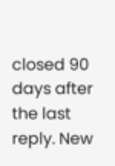closed 90 days after the last reply. New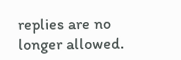replies are no longer allowed.